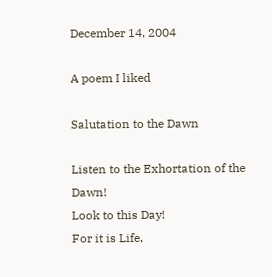December 14, 2004

A poem I liked

Salutation to the Dawn

Listen to the Exhortation of the Dawn!
Look to this Day!
For it is Life,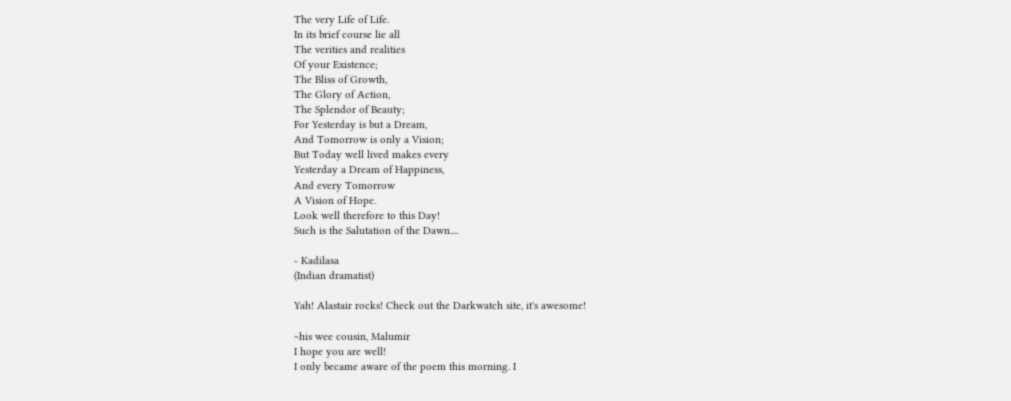The very Life of Life.
In its brief course lie all
The verities and realities
Of your Existence;
The Bliss of Growth,
The Glory of Action,
The Splendor of Beauty;
For Yesterday is but a Dream,
And Tomorrow is only a Vision;
But Today well lived makes every
Yesterday a Dream of Happiness,
And every Tomorrow
A Vision of Hope.
Look well therefore to this Day!
Such is the Salutation of the Dawn....

- Kadilasa
(Indian dramatist)

Yah! Alastair rocks! Check out the Darkwatch site, it's awesome!

~his wee cousin, Malumir
I hope you are well!
I only became aware of the poem this morning. I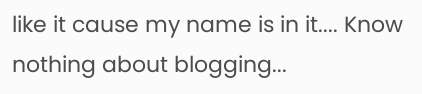like it cause my name is in it.... Know nothing about blogging...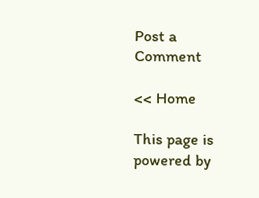Post a Comment

<< Home

This page is powered by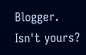Blogger. Isn't yours?